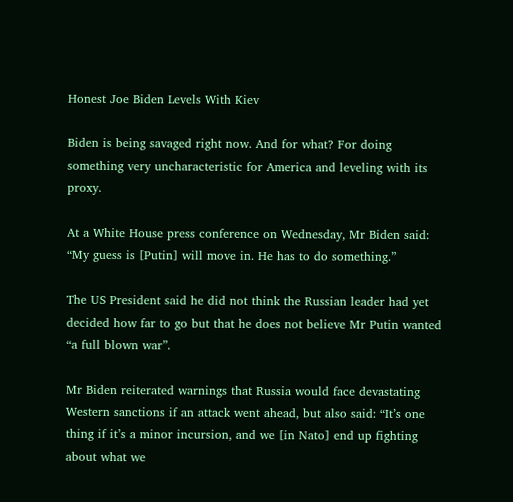Honest Joe Biden Levels With Kiev

Biden is being savaged right now. And for what? For doing something very uncharacteristic for America and leveling with its proxy.

At a White House press conference on Wednesday, Mr Biden said: “My guess is [Putin] will move in. He has to do something.”

The US President said he did not think the Russian leader had yet decided how far to go but that he does not believe Mr Putin wanted “a full blown war”.

Mr Biden reiterated warnings that Russia would face devastating Western sanctions if an attack went ahead, but also said: “It’s one thing if it’s a minor incursion, and we [in Nato] end up fighting about what we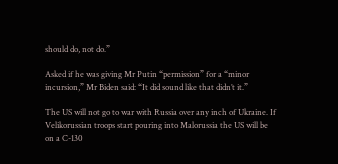should do, not do.”

Asked if he was giving Mr Putin “permission” for a “minor incursion,” Mr Biden said: “It did sound like that didn’t it.”

The US will not go to war with Russia over any inch of Ukraine. If Velikorussian troops start pouring into Malorussia the US will be on a C-130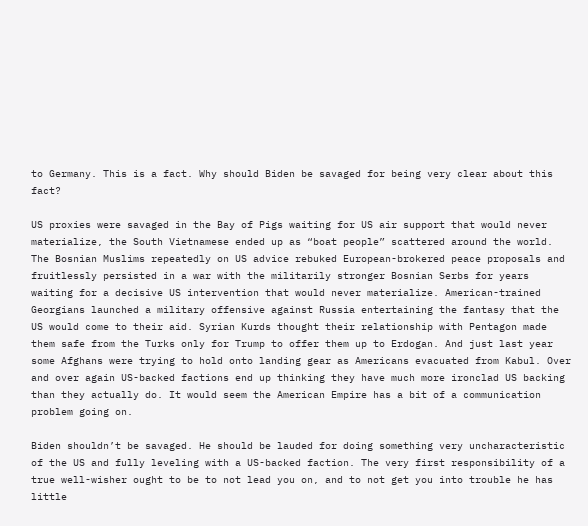to Germany. This is a fact. Why should Biden be savaged for being very clear about this fact?

US proxies were savaged in the Bay of Pigs waiting for US air support that would never materialize, the South Vietnamese ended up as “boat people” scattered around the world. The Bosnian Muslims repeatedly on US advice rebuked European-brokered peace proposals and fruitlessly persisted in a war with the militarily stronger Bosnian Serbs for years waiting for a decisive US intervention that would never materialize. American-trained Georgians launched a military offensive against Russia entertaining the fantasy that the US would come to their aid. Syrian Kurds thought their relationship with Pentagon made them safe from the Turks only for Trump to offer them up to Erdogan. And just last year some Afghans were trying to hold onto landing gear as Americans evacuated from Kabul. Over and over again US-backed factions end up thinking they have much more ironclad US backing than they actually do. It would seem the American Empire has a bit of a communication problem going on.

Biden shouldn’t be savaged. He should be lauded for doing something very uncharacteristic of the US and fully leveling with a US-backed faction. The very first responsibility of a true well-wisher ought to be to not lead you on, and to not get you into trouble he has little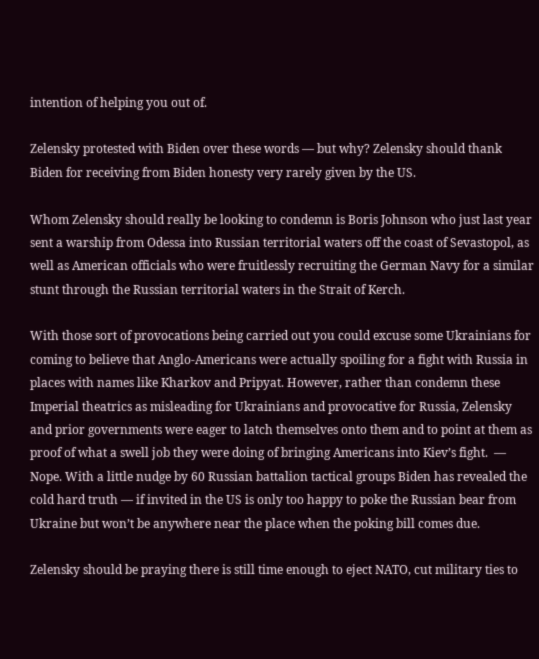intention of helping you out of.

Zelensky protested with Biden over these words — but why? Zelensky should thank Biden for receiving from Biden honesty very rarely given by the US.

Whom Zelensky should really be looking to condemn is Boris Johnson who just last year sent a warship from Odessa into Russian territorial waters off the coast of Sevastopol, as well as American officials who were fruitlessly recruiting the German Navy for a similar stunt through the Russian territorial waters in the Strait of Kerch.

With those sort of provocations being carried out you could excuse some Ukrainians for coming to believe that Anglo-Americans were actually spoiling for a fight with Russia in places with names like Kharkov and Pripyat. However, rather than condemn these Imperial theatrics as misleading for Ukrainians and provocative for Russia, Zelensky and prior governments were eager to latch themselves onto them and to point at them as proof of what a swell job they were doing of bringing Americans into Kiev’s fight.  — Nope. With a little nudge by 60 Russian battalion tactical groups Biden has revealed the cold hard truth — if invited in the US is only too happy to poke the Russian bear from Ukraine but won’t be anywhere near the place when the poking bill comes due.

Zelensky should be praying there is still time enough to eject NATO, cut military ties to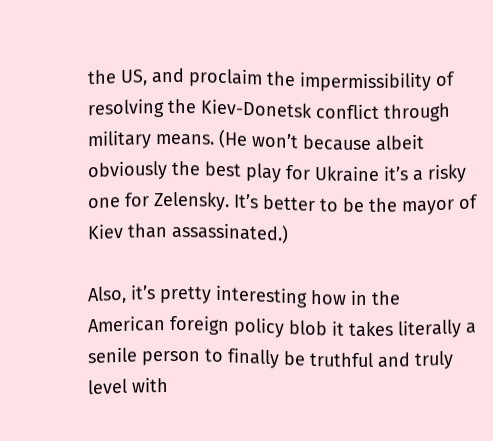the US, and proclaim the impermissibility of resolving the Kiev-Donetsk conflict through military means. (He won’t because albeit obviously the best play for Ukraine it’s a risky one for Zelensky. It’s better to be the mayor of Kiev than assassinated.)

Also, it’s pretty interesting how in the American foreign policy blob it takes literally a senile person to finally be truthful and truly level with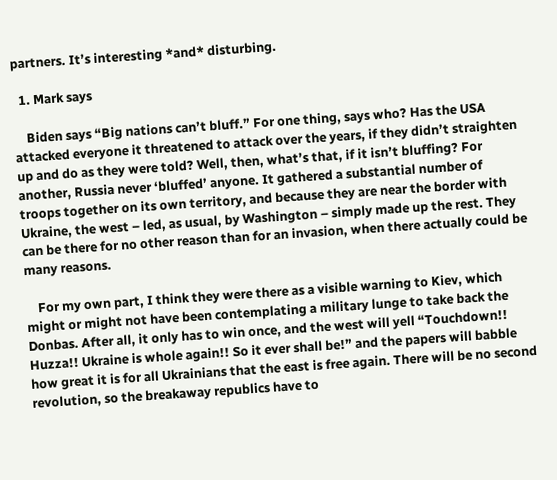partners. It’s interesting *and* disturbing.

  1. Mark says

    Biden says “Big nations can’t bluff.” For one thing, says who? Has the USA attacked everyone it threatened to attack over the years, if they didn’t straighten up and do as they were told? Well, then, what’s that, if it isn’t bluffing? For another, Russia never ‘bluffed’ anyone. It gathered a substantial number of troops together on its own territory, and because they are near the border with Ukraine, the west – led, as usual, by Washington – simply made up the rest. They can be there for no other reason than for an invasion, when there actually could be many reasons.

    For my own part, I think they were there as a visible warning to Kiev, which might or might not have been contemplating a military lunge to take back the Donbas. After all, it only has to win once, and the west will yell “Touchdown!! Huzza!! Ukraine is whole again!! So it ever shall be!” and the papers will babble how great it is for all Ukrainians that the east is free again. There will be no second revolution, so the breakaway republics have to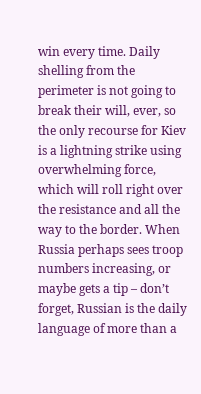win every time. Daily shelling from the perimeter is not going to break their will, ever, so the only recourse for Kiev is a lightning strike using overwhelming force, which will roll right over the resistance and all the way to the border. When Russia perhaps sees troop numbers increasing, or maybe gets a tip – don’t forget, Russian is the daily language of more than a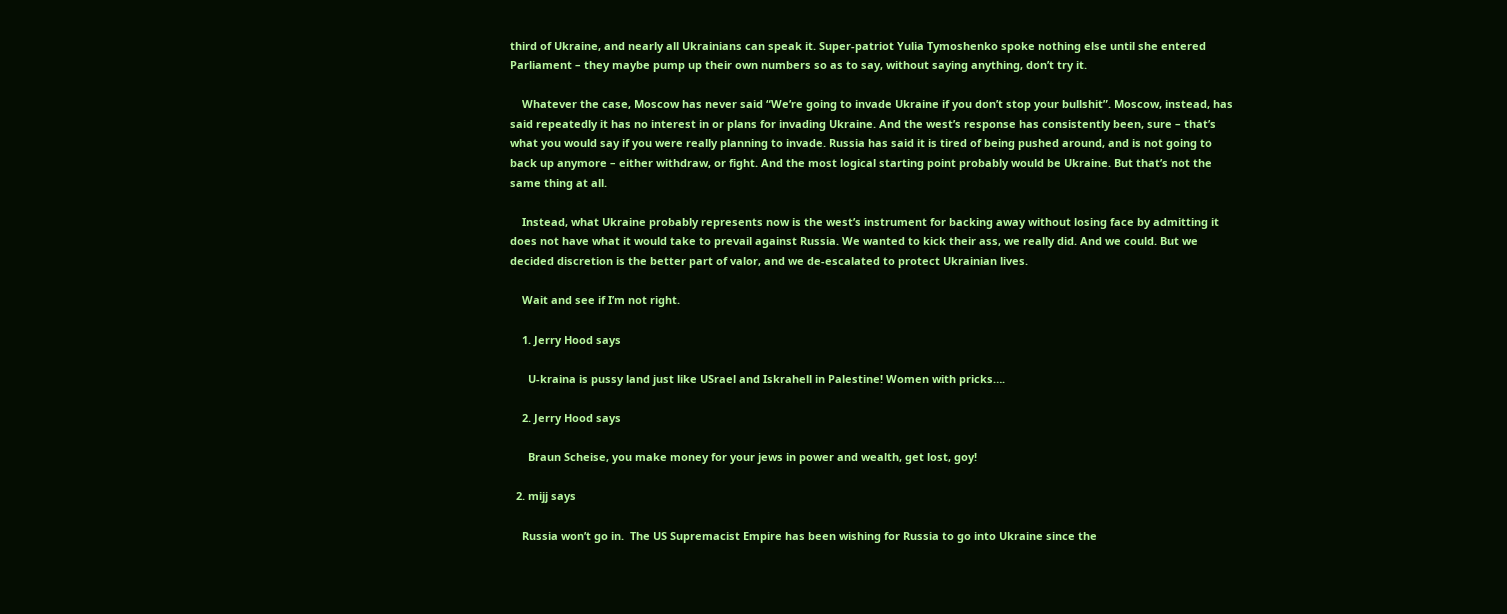third of Ukraine, and nearly all Ukrainians can speak it. Super-patriot Yulia Tymoshenko spoke nothing else until she entered Parliament – they maybe pump up their own numbers so as to say, without saying anything, don’t try it.

    Whatever the case, Moscow has never said “We’re going to invade Ukraine if you don’t stop your bullshit”. Moscow, instead, has said repeatedly it has no interest in or plans for invading Ukraine. And the west’s response has consistently been, sure – that’s what you would say if you were really planning to invade. Russia has said it is tired of being pushed around, and is not going to back up anymore – either withdraw, or fight. And the most logical starting point probably would be Ukraine. But that’s not the same thing at all.

    Instead, what Ukraine probably represents now is the west’s instrument for backing away without losing face by admitting it does not have what it would take to prevail against Russia. We wanted to kick their ass, we really did. And we could. But we decided discretion is the better part of valor, and we de-escalated to protect Ukrainian lives.

    Wait and see if I’m not right.

    1. Jerry Hood says

      U-kraina is pussy land just like USrael and Iskrahell in Palestine! Women with pricks….

    2. Jerry Hood says

      Braun Scheise, you make money for your jews in power and wealth, get lost, goy!

  2. mijj says

    Russia won’t go in.  The US Supremacist Empire has been wishing for Russia to go into Ukraine since the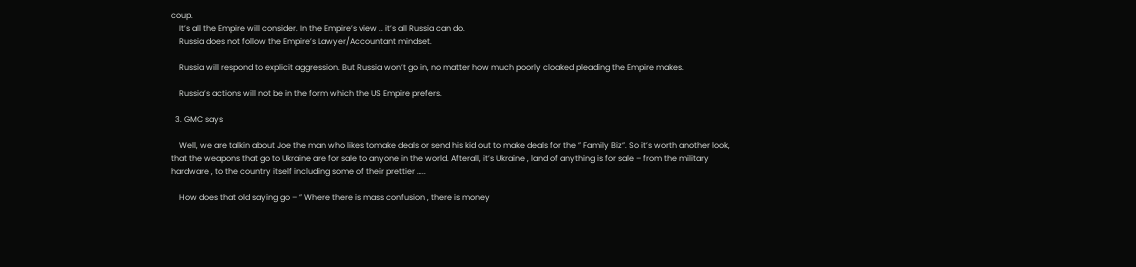coup.
    It’s all the Empire will consider. In the Empire’s view .. it’s all Russia can do.
    Russia does not follow the Empire’s Lawyer/Accountant mindset.

    Russia will respond to explicit aggression. But Russia won’t go in, no matter how much poorly cloaked pleading the Empire makes.

    Russia’s actions will not be in the form which the US Empire prefers.

  3. GMC says

    Well, we are talkin about Joe the man who likes tomake deals or send his kid out to make deals for the ” Family Biz”. So it’s worth another look, that the weapons that go to Ukraine are for sale to anyone in the world. Afterall, it’s Ukraine , land of anything is for sale – from the military hardware , to the country itself including some of their prettier …..

    How does that old saying go – ” Where there is mass confusion , there is money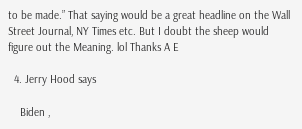to be made.” That saying would be a great headline on the Wall Street Journal, NY Times etc. But I doubt the sheep would figure out the Meaning. lol Thanks A E

  4. Jerry Hood says

    Biden ,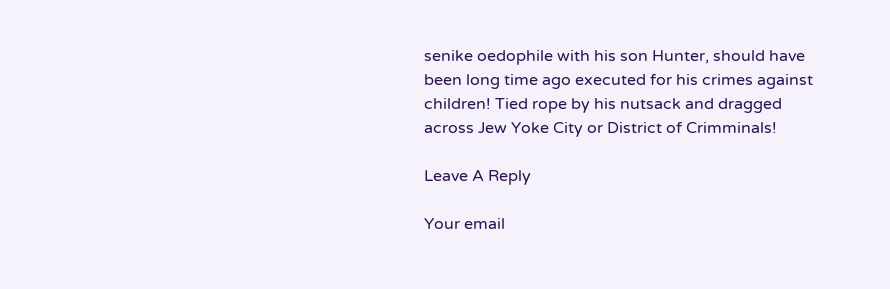senike oedophile with his son Hunter, should have been long time ago executed for his crimes against children! Tied rope by his nutsack and dragged across Jew Yoke City or District of Crimminals!

Leave A Reply

Your email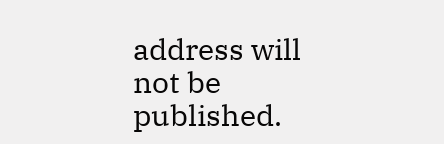address will not be published.